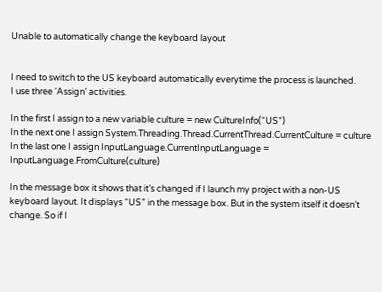Unable to automatically change the keyboard layout


I need to switch to the US keyboard automatically everytime the process is launched.
I use three ‘Assign’ activities.

In the first I assign to a new variable culture = new CultureInfo(“US”)
In the next one I assign System.Threading.Thread.CurrentThread.CurrentCulture = culture
In the last one I assign InputLanguage.CurrentInputLanguage = InputLanguage.FromCulture(culture)

In the message box it shows that it’s changed if I launch my project with a non-US keyboard layout. It displays “US” in the message box. But in the system itself it doesn’t change. So if I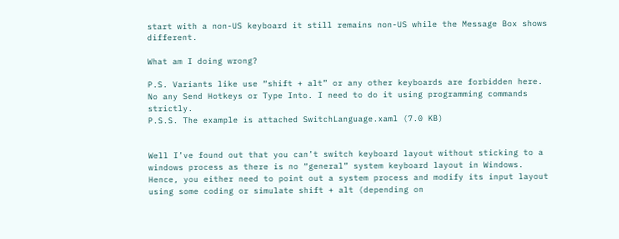start with a non-US keyboard it still remains non-US while the Message Box shows different.

What am I doing wrong?

P.S. Variants like use “shift + alt” or any other keyboards are forbidden here. No any Send Hotkeys or Type Into. I need to do it using programming commands strictly.
P.S.S. The example is attached SwitchLanguage.xaml (7.0 KB)


Well I’ve found out that you can’t switch keyboard layout without sticking to a windows process as there is no “general” system keyboard layout in Windows. Hence, you either need to point out a system process and modify its input layout using some coding or simulate shift + alt (depending on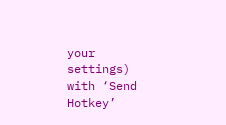your settings) with ‘Send Hotkey’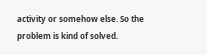activity or somehow else. So the problem is kind of solved.